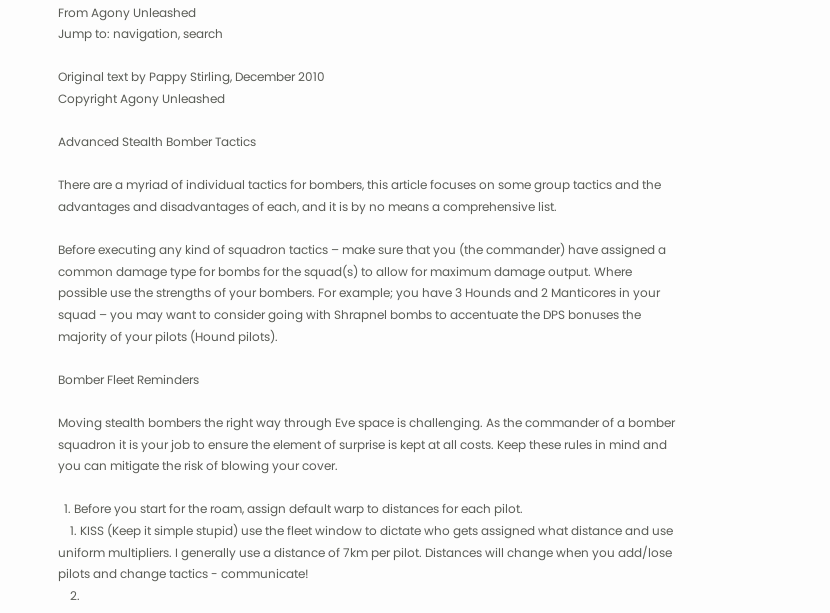From Agony Unleashed
Jump to: navigation, search

Original text by Pappy Stirling, December 2010
Copyright Agony Unleashed

Advanced Stealth Bomber Tactics

There are a myriad of individual tactics for bombers, this article focuses on some group tactics and the advantages and disadvantages of each, and it is by no means a comprehensive list.

Before executing any kind of squadron tactics – make sure that you (the commander) have assigned a common damage type for bombs for the squad(s) to allow for maximum damage output. Where possible use the strengths of your bombers. For example; you have 3 Hounds and 2 Manticores in your squad – you may want to consider going with Shrapnel bombs to accentuate the DPS bonuses the majority of your pilots (Hound pilots).

Bomber Fleet Reminders

Moving stealth bombers the right way through Eve space is challenging. As the commander of a bomber squadron it is your job to ensure the element of surprise is kept at all costs. Keep these rules in mind and you can mitigate the risk of blowing your cover.

  1. Before you start for the roam, assign default warp to distances for each pilot.
    1. KISS (Keep it simple stupid) use the fleet window to dictate who gets assigned what distance and use uniform multipliers. I generally use a distance of 7km per pilot. Distances will change when you add/lose pilots and change tactics - communicate!
    2.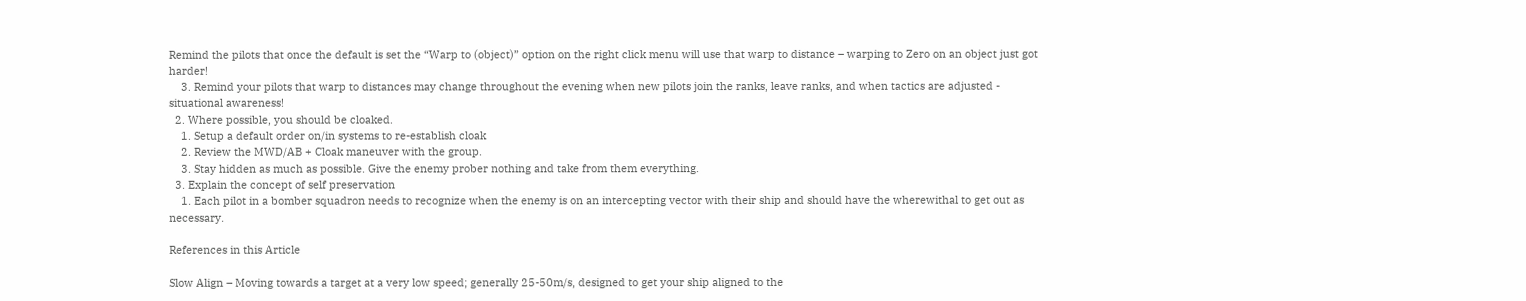Remind the pilots that once the default is set the “Warp to (object)” option on the right click menu will use that warp to distance – warping to Zero on an object just got harder!
    3. Remind your pilots that warp to distances may change throughout the evening when new pilots join the ranks, leave ranks, and when tactics are adjusted - situational awareness!
  2. Where possible, you should be cloaked.
    1. Setup a default order on/in systems to re-establish cloak
    2. Review the MWD/AB + Cloak maneuver with the group.
    3. Stay hidden as much as possible. Give the enemy prober nothing and take from them everything.
  3. Explain the concept of self preservation
    1. Each pilot in a bomber squadron needs to recognize when the enemy is on an intercepting vector with their ship and should have the wherewithal to get out as necessary.

References in this Article

Slow Align – Moving towards a target at a very low speed; generally 25-50m/s, designed to get your ship aligned to the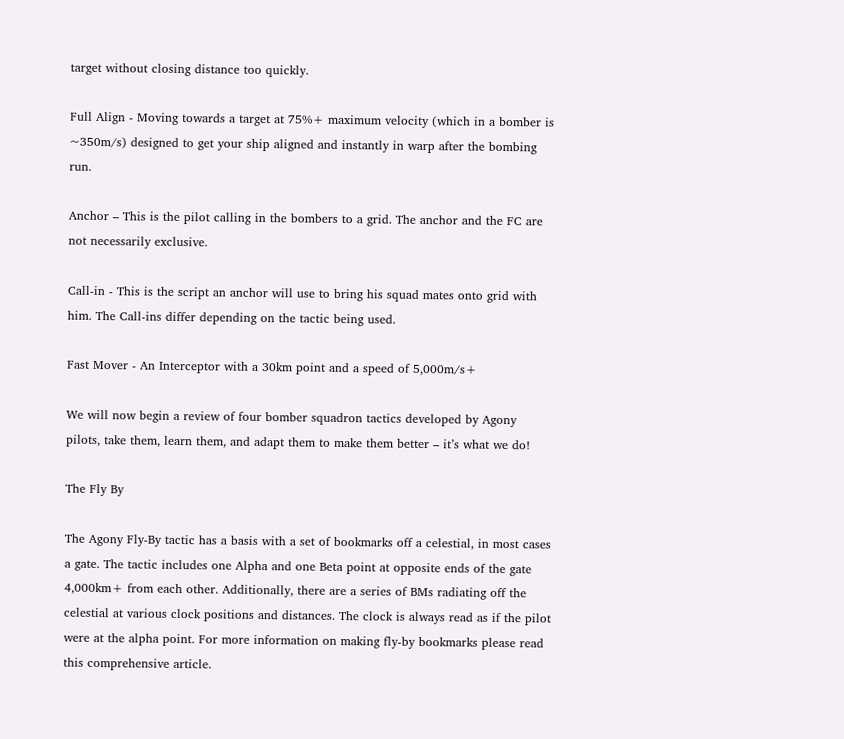target without closing distance too quickly.

Full Align - Moving towards a target at 75%+ maximum velocity (which in a bomber is ~350m/s) designed to get your ship aligned and instantly in warp after the bombing run.

Anchor – This is the pilot calling in the bombers to a grid. The anchor and the FC are not necessarily exclusive.

Call-in - This is the script an anchor will use to bring his squad mates onto grid with him. The Call-ins differ depending on the tactic being used.

Fast Mover - An Interceptor with a 30km point and a speed of 5,000m/s+

We will now begin a review of four bomber squadron tactics developed by Agony pilots, take them, learn them, and adapt them to make them better – it’s what we do!

The Fly By

The Agony Fly-By tactic has a basis with a set of bookmarks off a celestial, in most cases a gate. The tactic includes one Alpha and one Beta point at opposite ends of the gate 4,000km+ from each other. Additionally, there are a series of BMs radiating off the celestial at various clock positions and distances. The clock is always read as if the pilot were at the alpha point. For more information on making fly-by bookmarks please read this comprehensive article.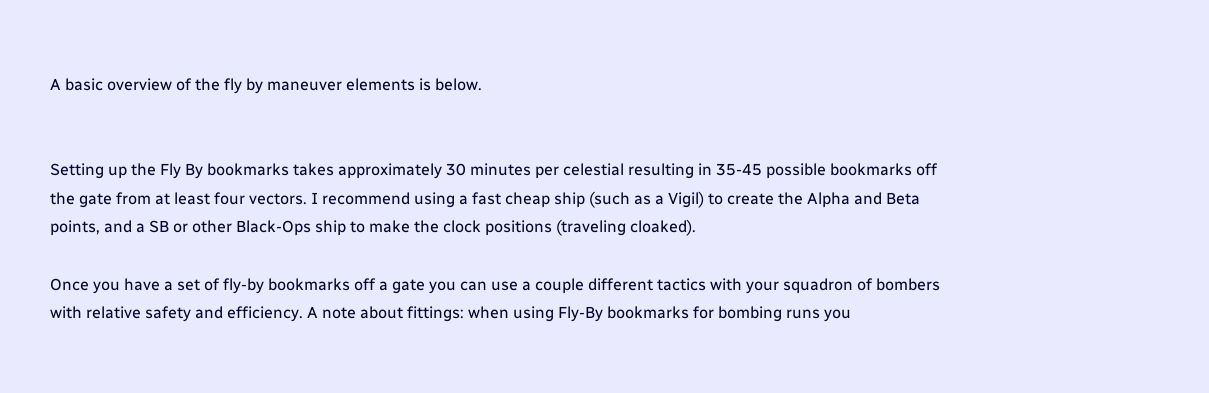A basic overview of the fly by maneuver elements is below.


Setting up the Fly By bookmarks takes approximately 30 minutes per celestial resulting in 35-45 possible bookmarks off the gate from at least four vectors. I recommend using a fast cheap ship (such as a Vigil) to create the Alpha and Beta points, and a SB or other Black-Ops ship to make the clock positions (traveling cloaked).

Once you have a set of fly-by bookmarks off a gate you can use a couple different tactics with your squadron of bombers with relative safety and efficiency. A note about fittings: when using Fly-By bookmarks for bombing runs you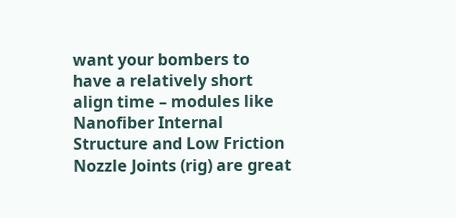want your bombers to have a relatively short align time – modules like Nanofiber Internal Structure and Low Friction Nozzle Joints (rig) are great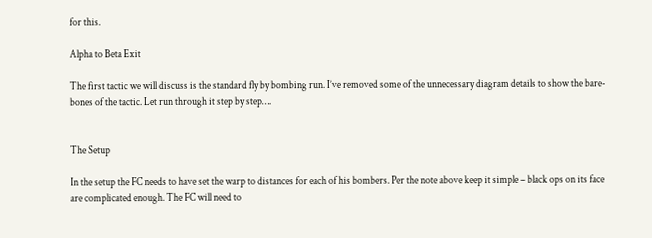for this.

Alpha to Beta Exit

The first tactic we will discuss is the standard fly by bombing run. I’ve removed some of the unnecessary diagram details to show the bare-bones of the tactic. Let run through it step by step….


The Setup

In the setup the FC needs to have set the warp to distances for each of his bombers. Per the note above keep it simple – black ops on its face are complicated enough. The FC will need to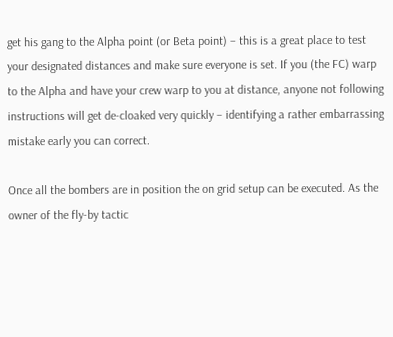get his gang to the Alpha point (or Beta point) – this is a great place to test your designated distances and make sure everyone is set. If you (the FC) warp to the Alpha and have your crew warp to you at distance, anyone not following instructions will get de-cloaked very quickly – identifying a rather embarrassing mistake early you can correct.

Once all the bombers are in position the on grid setup can be executed. As the owner of the fly-by tactic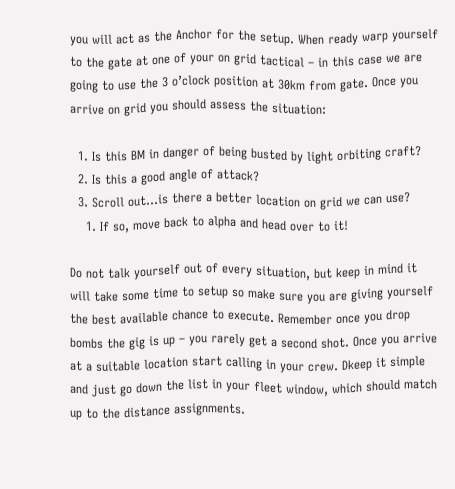you will act as the Anchor for the setup. When ready warp yourself to the gate at one of your on grid tactical – in this case we are going to use the 3 o’clock position at 30km from gate. Once you arrive on grid you should assess the situation:

  1. Is this BM in danger of being busted by light orbiting craft?
  2. Is this a good angle of attack?
  3. Scroll out…is there a better location on grid we can use?
    1. If so, move back to alpha and head over to it!

Do not talk yourself out of every situation, but keep in mind it will take some time to setup so make sure you are giving yourself the best available chance to execute. Remember once you drop bombs the gig is up – you rarely get a second shot. Once you arrive at a suitable location start calling in your crew. Dkeep it simple and just go down the list in your fleet window, which should match up to the distance assignments.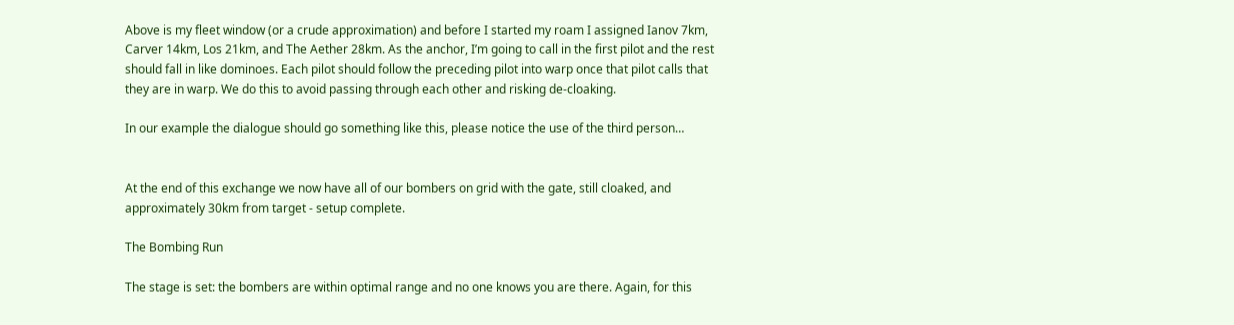Above is my fleet window (or a crude approximation) and before I started my roam I assigned Ianov 7km, Carver 14km, Los 21km, and The Aether 28km. As the anchor, I’m going to call in the first pilot and the rest should fall in like dominoes. Each pilot should follow the preceding pilot into warp once that pilot calls that they are in warp. We do this to avoid passing through each other and risking de-cloaking.

In our example the dialogue should go something like this, please notice the use of the third person…


At the end of this exchange we now have all of our bombers on grid with the gate, still cloaked, and approximately 30km from target - setup complete.

The Bombing Run

The stage is set: the bombers are within optimal range and no one knows you are there. Again, for this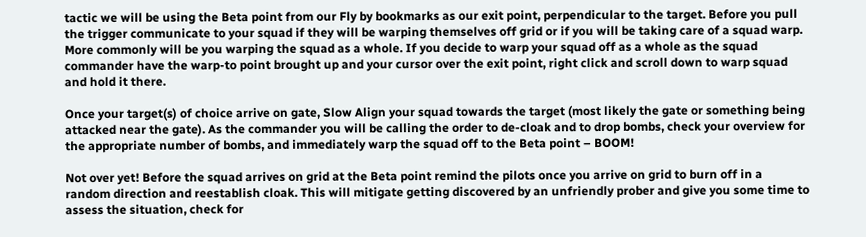tactic we will be using the Beta point from our Fly by bookmarks as our exit point, perpendicular to the target. Before you pull the trigger communicate to your squad if they will be warping themselves off grid or if you will be taking care of a squad warp. More commonly will be you warping the squad as a whole. If you decide to warp your squad off as a whole as the squad commander have the warp-to point brought up and your cursor over the exit point, right click and scroll down to warp squad and hold it there.

Once your target(s) of choice arrive on gate, Slow Align your squad towards the target (most likely the gate or something being attacked near the gate). As the commander you will be calling the order to de-cloak and to drop bombs, check your overview for the appropriate number of bombs, and immediately warp the squad off to the Beta point – BOOM!

Not over yet! Before the squad arrives on grid at the Beta point remind the pilots once you arrive on grid to burn off in a random direction and reestablish cloak. This will mitigate getting discovered by an unfriendly prober and give you some time to assess the situation, check for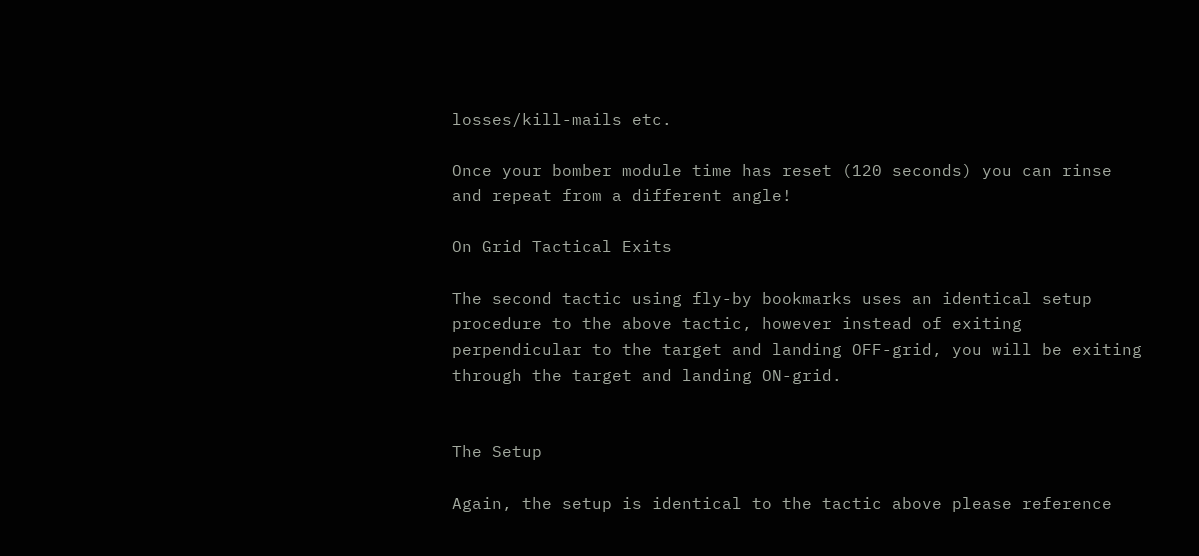losses/kill-mails etc.

Once your bomber module time has reset (120 seconds) you can rinse and repeat from a different angle!

On Grid Tactical Exits

The second tactic using fly-by bookmarks uses an identical setup procedure to the above tactic, however instead of exiting perpendicular to the target and landing OFF-grid, you will be exiting through the target and landing ON-grid.


The Setup

Again, the setup is identical to the tactic above please reference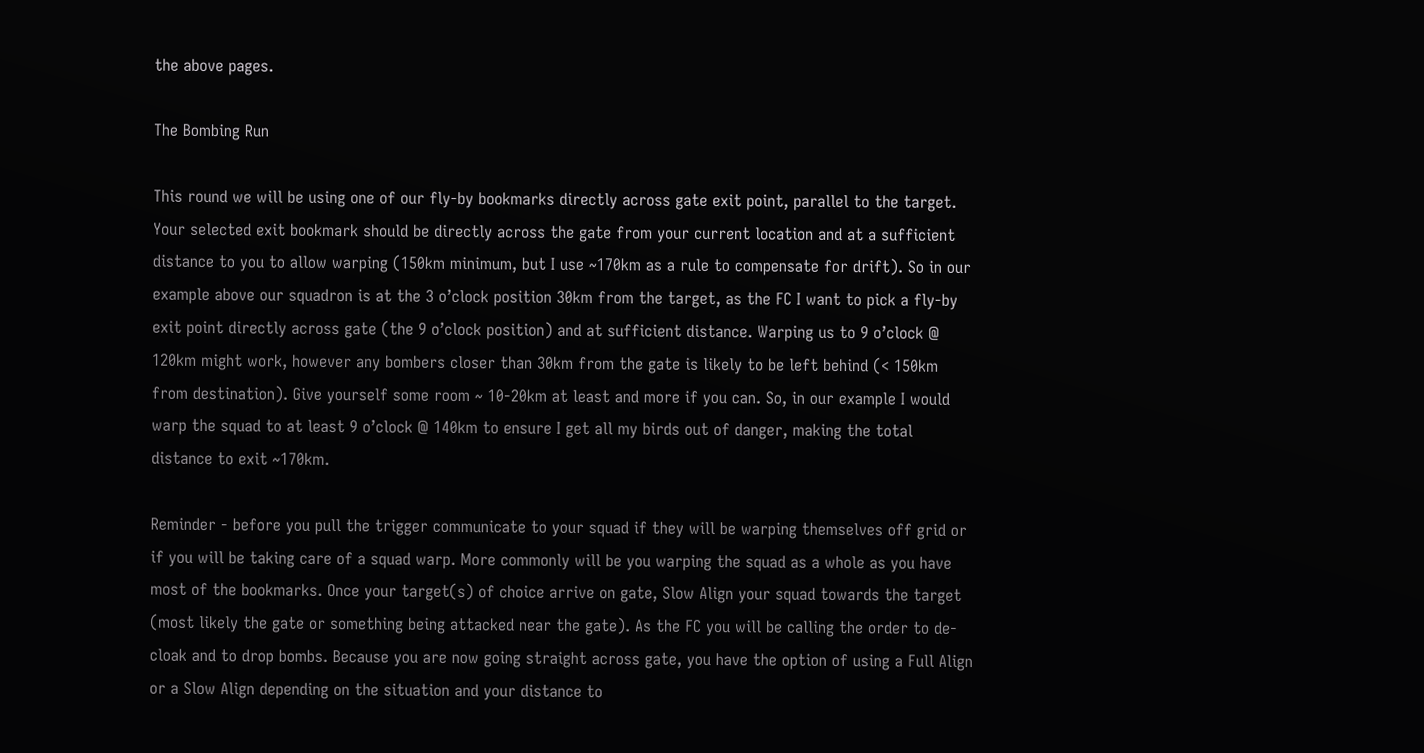the above pages.

The Bombing Run

This round we will be using one of our fly-by bookmarks directly across gate exit point, parallel to the target. Your selected exit bookmark should be directly across the gate from your current location and at a sufficient distance to you to allow warping (150km minimum, but I use ~170km as a rule to compensate for drift). So in our example above our squadron is at the 3 o’clock position 30km from the target, as the FC I want to pick a fly-by exit point directly across gate (the 9 o’clock position) and at sufficient distance. Warping us to 9 o’clock @ 120km might work, however any bombers closer than 30km from the gate is likely to be left behind (< 150km from destination). Give yourself some room ~ 10-20km at least and more if you can. So, in our example I would warp the squad to at least 9 o’clock @ 140km to ensure I get all my birds out of danger, making the total distance to exit ~170km.

Reminder - before you pull the trigger communicate to your squad if they will be warping themselves off grid or if you will be taking care of a squad warp. More commonly will be you warping the squad as a whole as you have most of the bookmarks. Once your target(s) of choice arrive on gate, Slow Align your squad towards the target (most likely the gate or something being attacked near the gate). As the FC you will be calling the order to de-cloak and to drop bombs. Because you are now going straight across gate, you have the option of using a Full Align or a Slow Align depending on the situation and your distance to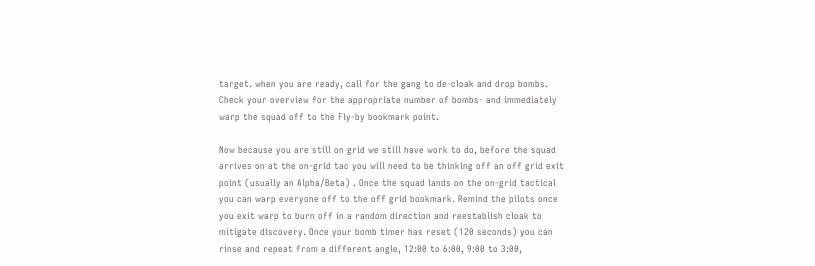target. when you are ready, call for the gang to de-cloak and drop bombs. Check your overview for the appropriate number of bombs- and immediately warp the squad off to the Fly-by bookmark point.

Now because you are still on grid we still have work to do, before the squad arrives on at the on-grid tac you will need to be thinking off an off grid exit point (usually an Alpha/Beta) . Once the squad lands on the on-grid tactical you can warp everyone off to the off grid bookmark. Remind the pilots once you exit warp to burn off in a random direction and reestablish cloak to mitigate discovery. Once your bomb timer has reset (120 seconds) you can rinse and repeat from a different angle, 12:00 to 6:00, 9:00 to 3:00,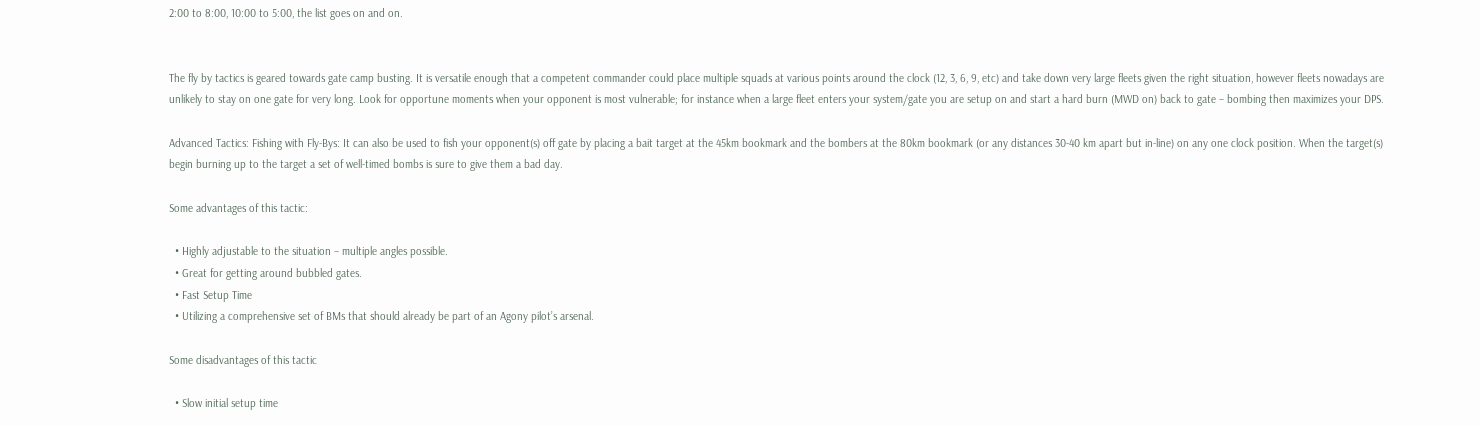2:00 to 8:00, 10:00 to 5:00, the list goes on and on.


The fly by tactics is geared towards gate camp busting. It is versatile enough that a competent commander could place multiple squads at various points around the clock (12, 3, 6, 9, etc) and take down very large fleets given the right situation, however fleets nowadays are unlikely to stay on one gate for very long. Look for opportune moments when your opponent is most vulnerable; for instance when a large fleet enters your system/gate you are setup on and start a hard burn (MWD on) back to gate – bombing then maximizes your DPS.

Advanced Tactics: Fishing with Fly-Bys: It can also be used to fish your opponent(s) off gate by placing a bait target at the 45km bookmark and the bombers at the 80km bookmark (or any distances 30-40 km apart but in-line) on any one clock position. When the target(s) begin burning up to the target a set of well-timed bombs is sure to give them a bad day.

Some advantages of this tactic:

  • Highly adjustable to the situation – multiple angles possible.
  • Great for getting around bubbled gates.
  • Fast Setup Time
  • Utilizing a comprehensive set of BMs that should already be part of an Agony pilot’s arsenal.

Some disadvantages of this tactic

  • Slow initial setup time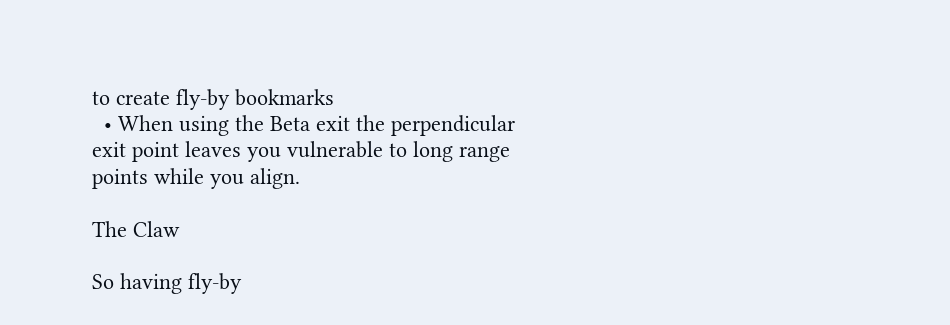to create fly-by bookmarks
  • When using the Beta exit the perpendicular exit point leaves you vulnerable to long range points while you align.

The Claw

So having fly-by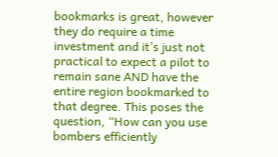bookmarks is great, however they do require a time investment and it’s just not practical to expect a pilot to remain sane AND have the entire region bookmarked to that degree. This poses the question, “How can you use bombers efficiently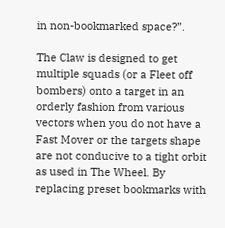in non-bookmarked space?”.

The Claw is designed to get multiple squads (or a Fleet off bombers) onto a target in an orderly fashion from various vectors when you do not have a Fast Mover or the targets shape are not conducive to a tight orbit as used in The Wheel. By replacing preset bookmarks with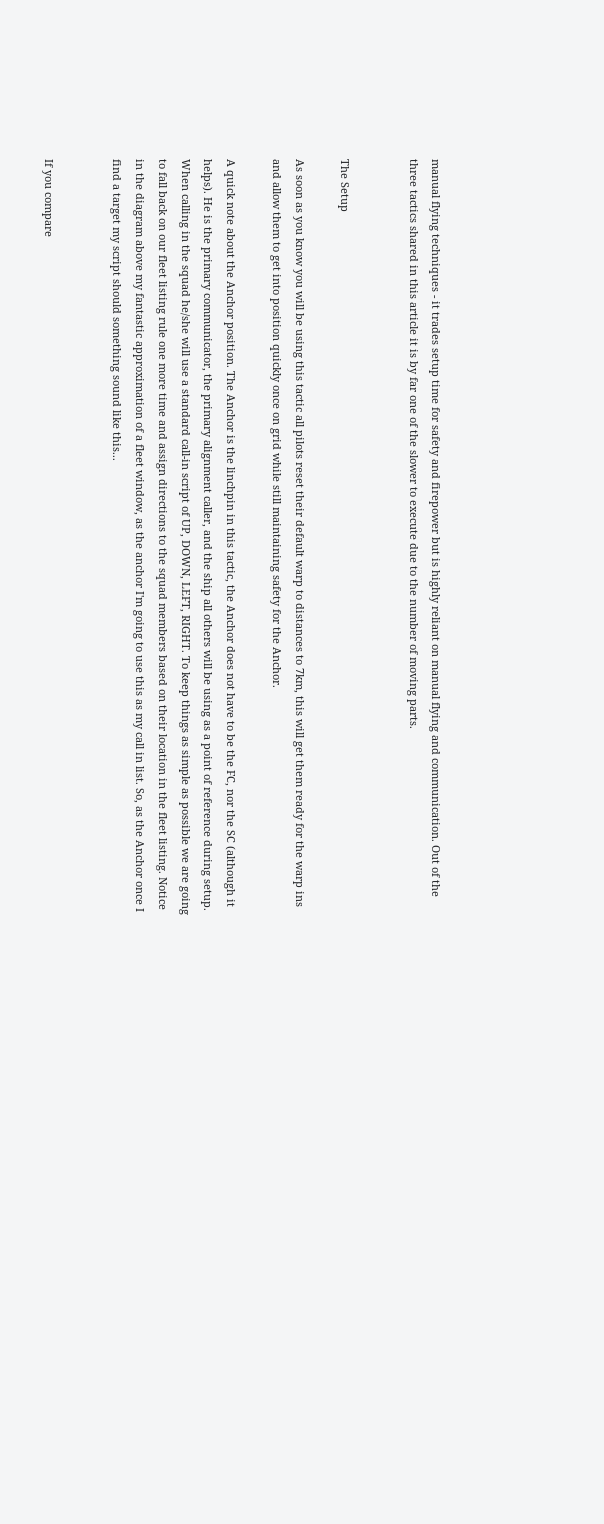manual flying techniques - it trades setup time for safety and firepower but is highly reliant on manual flying and communication. Out of the three tactics shared in this article it is by far one of the slower to execute due to the number of moving parts.


The Setup

As soon as you know you will be using this tactic all pilots reset their default warp to distances to 7km, this will get them ready for the warp ins and allow them to get into position quickly once on grid while still maintaining safety for the Anchor.

A quick note about the Anchor position. The Anchor is the linchpin in this tactic, the Anchor does not have to be the FC, nor the SC (although it helps). He is the primary communicator, the primary alignment caller, and the ship all others will be using as a point of reference during setup. When calling in the squad he/she will use a standard call-in script of UP, DOWN, LEFT, RIGHT. To keep things as simple as possible we are going to fall back on our fleet listing rule one more time and assign directions to the squad members based on their location in the fleet listing. Notice in the diagram above my fantastic approximation of a fleet window, as the anchor I'm going to use this as my call in list. So, as the Anchor once I find a target my script should something sound like this...


If you compare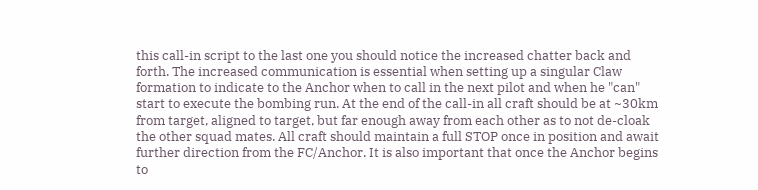this call-in script to the last one you should notice the increased chatter back and forth. The increased communication is essential when setting up a singular Claw formation to indicate to the Anchor when to call in the next pilot and when he "can" start to execute the bombing run. At the end of the call-in all craft should be at ~30km from target, aligned to target, but far enough away from each other as to not de-cloak the other squad mates. All craft should maintain a full STOP once in position and await further direction from the FC/Anchor. It is also important that once the Anchor begins to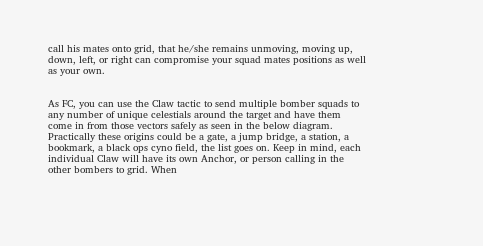call his mates onto grid, that he/she remains unmoving, moving up, down, left, or right can compromise your squad mates positions as well as your own.


As FC, you can use the Claw tactic to send multiple bomber squads to any number of unique celestials around the target and have them come in from those vectors safely as seen in the below diagram. Practically these origins could be a gate, a jump bridge, a station, a bookmark, a black ops cyno field, the list goes on. Keep in mind, each individual Claw will have its own Anchor, or person calling in the other bombers to grid. When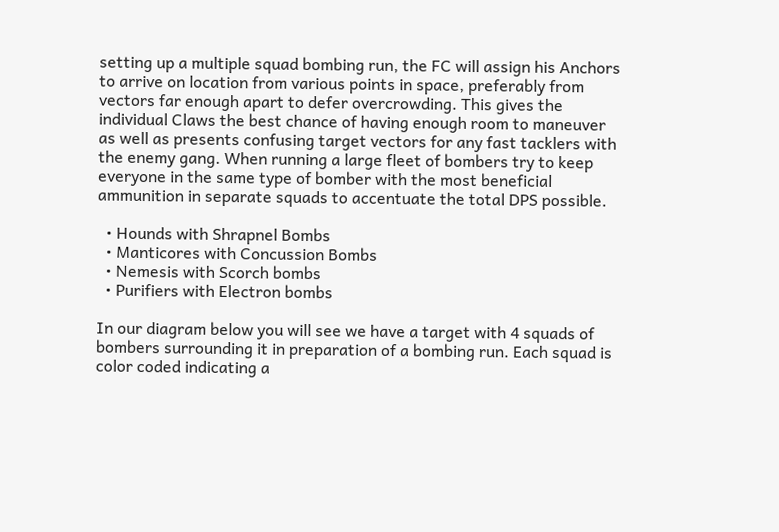setting up a multiple squad bombing run, the FC will assign his Anchors to arrive on location from various points in space, preferably from vectors far enough apart to defer overcrowding. This gives the individual Claws the best chance of having enough room to maneuver as well as presents confusing target vectors for any fast tacklers with the enemy gang. When running a large fleet of bombers try to keep everyone in the same type of bomber with the most beneficial ammunition in separate squads to accentuate the total DPS possible.

  • Hounds with Shrapnel Bombs
  • Manticores with Concussion Bombs
  • Nemesis with Scorch bombs
  • Purifiers with Electron bombs

In our diagram below you will see we have a target with 4 squads of bombers surrounding it in preparation of a bombing run. Each squad is color coded indicating a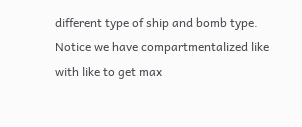different type of ship and bomb type. Notice we have compartmentalized like with like to get max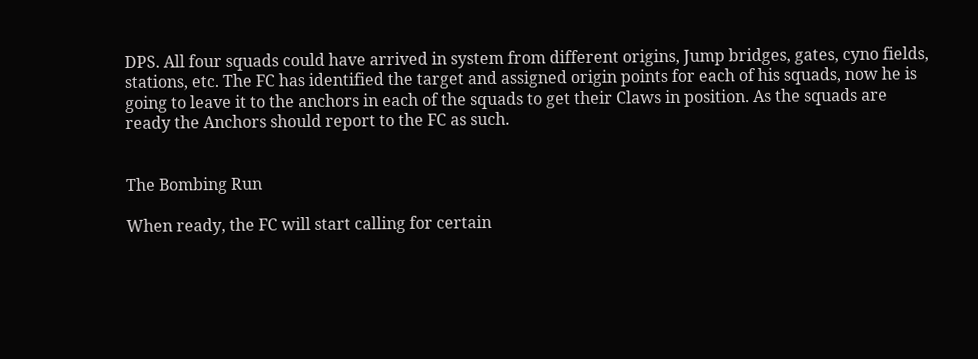DPS. All four squads could have arrived in system from different origins, Jump bridges, gates, cyno fields, stations, etc. The FC has identified the target and assigned origin points for each of his squads, now he is going to leave it to the anchors in each of the squads to get their Claws in position. As the squads are ready the Anchors should report to the FC as such.


The Bombing Run

When ready, the FC will start calling for certain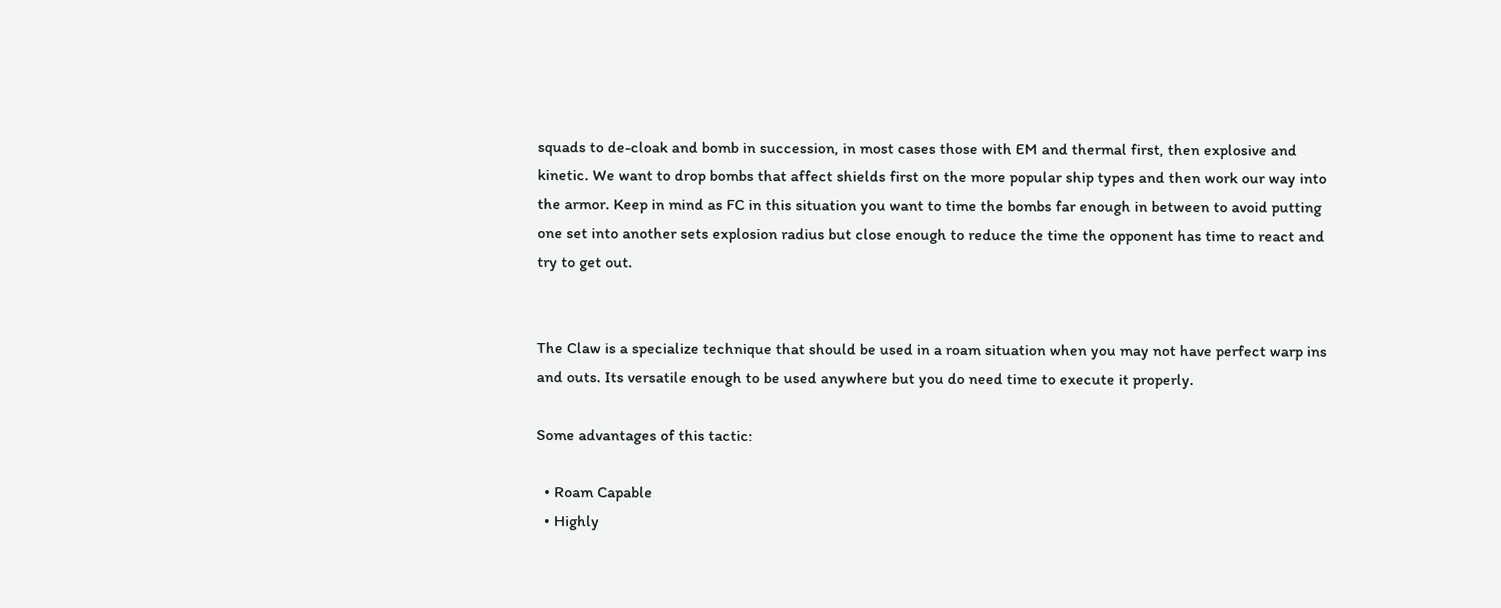squads to de-cloak and bomb in succession, in most cases those with EM and thermal first, then explosive and kinetic. We want to drop bombs that affect shields first on the more popular ship types and then work our way into the armor. Keep in mind as FC in this situation you want to time the bombs far enough in between to avoid putting one set into another sets explosion radius but close enough to reduce the time the opponent has time to react and try to get out.


The Claw is a specialize technique that should be used in a roam situation when you may not have perfect warp ins and outs. Its versatile enough to be used anywhere but you do need time to execute it properly.

Some advantages of this tactic:

  • Roam Capable
  • Highly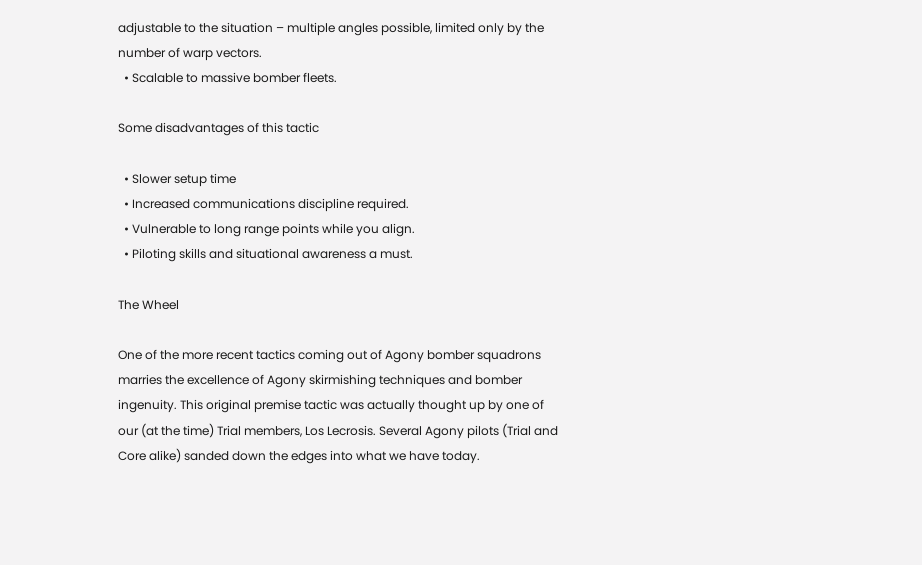adjustable to the situation – multiple angles possible, limited only by the number of warp vectors.
  • Scalable to massive bomber fleets.

Some disadvantages of this tactic

  • Slower setup time
  • Increased communications discipline required.
  • Vulnerable to long range points while you align.
  • Piloting skills and situational awareness a must.

The Wheel

One of the more recent tactics coming out of Agony bomber squadrons marries the excellence of Agony skirmishing techniques and bomber ingenuity. This original premise tactic was actually thought up by one of our (at the time) Trial members, Los Lecrosis. Several Agony pilots (Trial and Core alike) sanded down the edges into what we have today.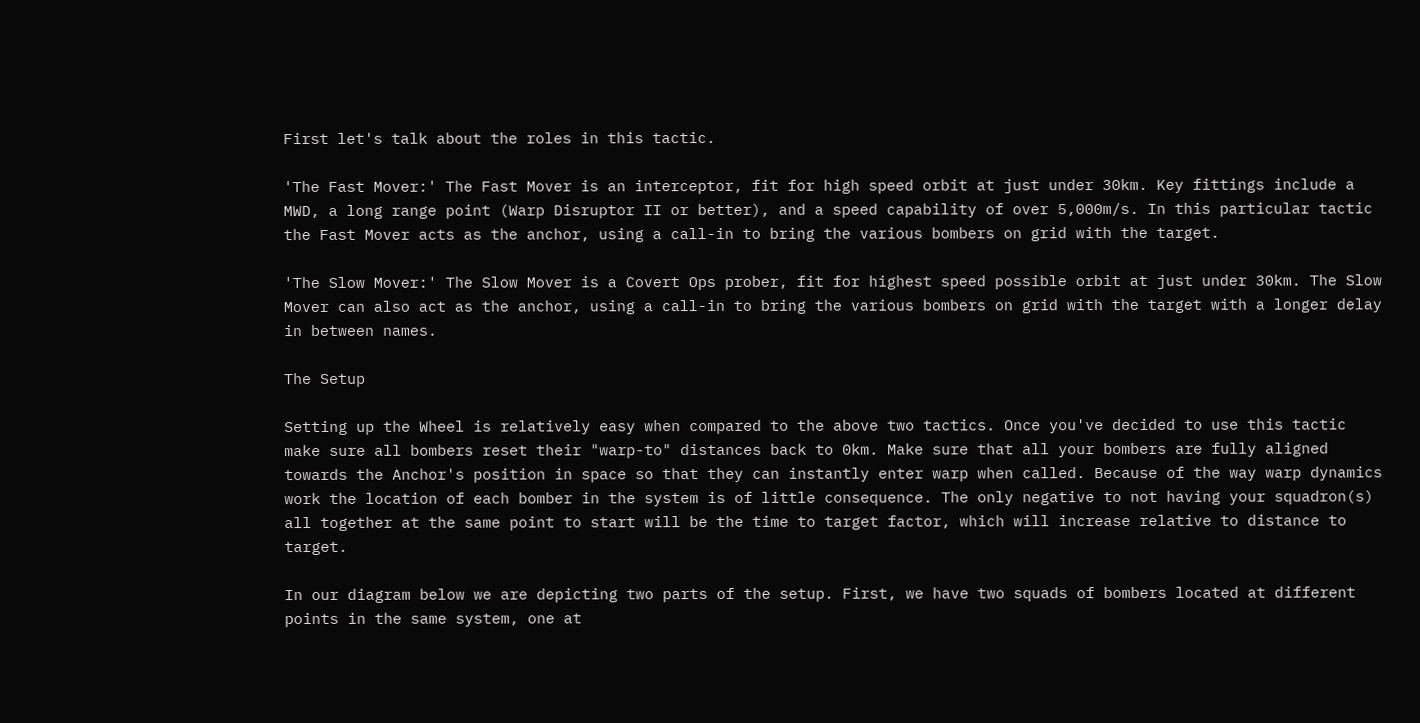First let's talk about the roles in this tactic.

'The Fast Mover:' The Fast Mover is an interceptor, fit for high speed orbit at just under 30km. Key fittings include a MWD, a long range point (Warp Disruptor II or better), and a speed capability of over 5,000m/s. In this particular tactic the Fast Mover acts as the anchor, using a call-in to bring the various bombers on grid with the target.

'The Slow Mover:' The Slow Mover is a Covert Ops prober, fit for highest speed possible orbit at just under 30km. The Slow Mover can also act as the anchor, using a call-in to bring the various bombers on grid with the target with a longer delay in between names.

The Setup

Setting up the Wheel is relatively easy when compared to the above two tactics. Once you've decided to use this tactic make sure all bombers reset their "warp-to" distances back to 0km. Make sure that all your bombers are fully aligned towards the Anchor's position in space so that they can instantly enter warp when called. Because of the way warp dynamics work the location of each bomber in the system is of little consequence. The only negative to not having your squadron(s) all together at the same point to start will be the time to target factor, which will increase relative to distance to target.

In our diagram below we are depicting two parts of the setup. First, we have two squads of bombers located at different points in the same system, one at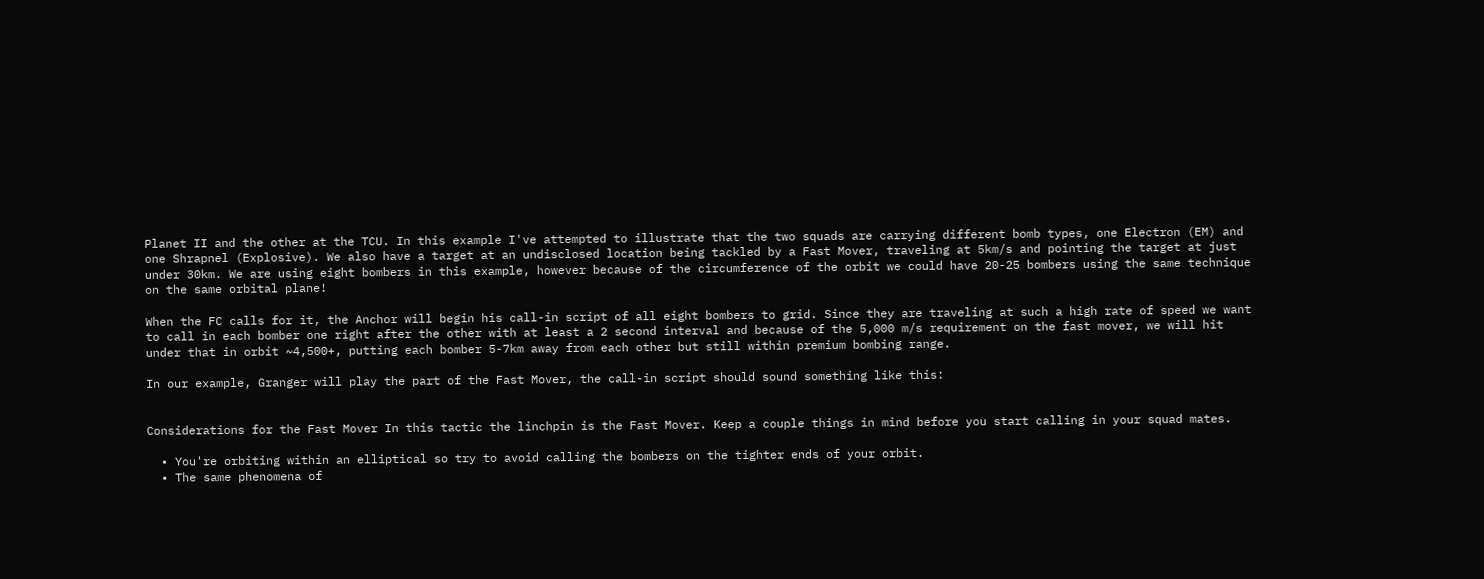Planet II and the other at the TCU. In this example I've attempted to illustrate that the two squads are carrying different bomb types, one Electron (EM) and one Shrapnel (Explosive). We also have a target at an undisclosed location being tackled by a Fast Mover, traveling at 5km/s and pointing the target at just under 30km. We are using eight bombers in this example, however because of the circumference of the orbit we could have 20-25 bombers using the same technique on the same orbital plane!

When the FC calls for it, the Anchor will begin his call-in script of all eight bombers to grid. Since they are traveling at such a high rate of speed we want to call in each bomber one right after the other with at least a 2 second interval and because of the 5,000 m/s requirement on the fast mover, we will hit under that in orbit ~4,500+, putting each bomber 5-7km away from each other but still within premium bombing range.

In our example, Granger will play the part of the Fast Mover, the call-in script should sound something like this:


Considerations for the Fast Mover In this tactic the linchpin is the Fast Mover. Keep a couple things in mind before you start calling in your squad mates.

  • You're orbiting within an elliptical so try to avoid calling the bombers on the tighter ends of your orbit.
  • The same phenomena of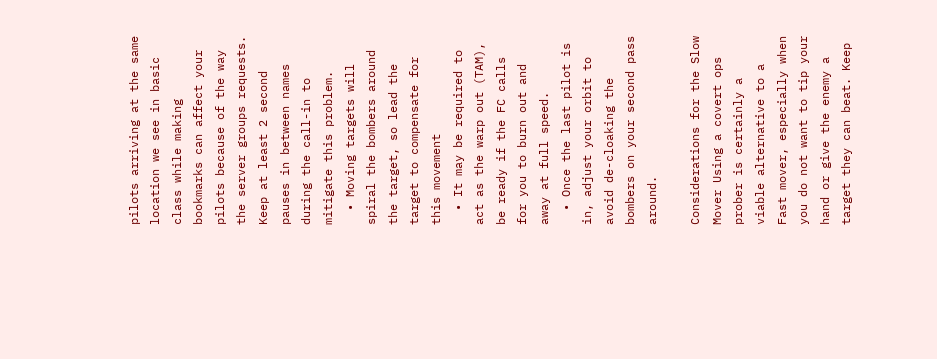pilots arriving at the same location we see in basic class while making bookmarks can affect your pilots because of the way the server groups requests. Keep at least 2 second pauses in between names during the call-in to mitigate this problem.
  • Moving targets will spiral the bombers around the target, so lead the target to compensate for this movement
  • It may be required to act as the warp out (TAM), be ready if the FC calls for you to burn out and away at full speed.
  • Once the last pilot is in, adjust your orbit to avoid de-cloaking the bombers on your second pass around.

Considerations for the Slow Mover Using a covert ops prober is certainly a viable alternative to a Fast mover, especially when you do not want to tip your hand or give the enemy a target they can beat. Keep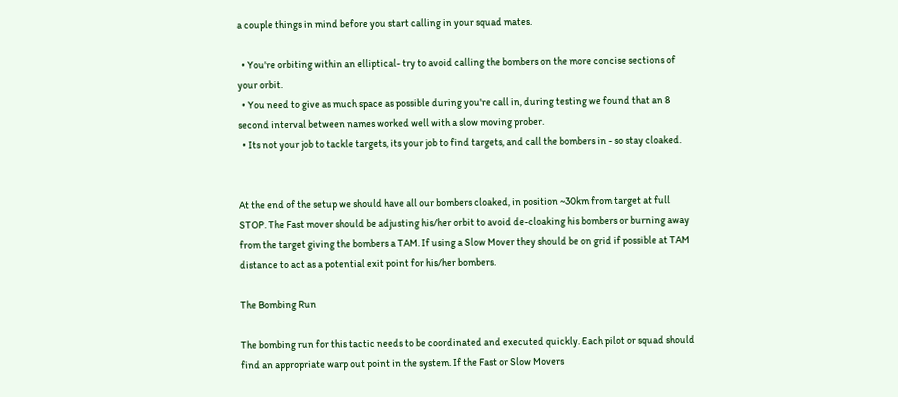a couple things in mind before you start calling in your squad mates.

  • You're orbiting within an elliptical- try to avoid calling the bombers on the more concise sections of your orbit.
  • You need to give as much space as possible during you're call in, during testing we found that an 8 second interval between names worked well with a slow moving prober.
  • Its not your job to tackle targets, its your job to find targets, and call the bombers in - so stay cloaked.


At the end of the setup we should have all our bombers cloaked, in position ~30km from target at full STOP. The Fast mover should be adjusting his/her orbit to avoid de-cloaking his bombers or burning away from the target giving the bombers a TAM. If using a Slow Mover they should be on grid if possible at TAM distance to act as a potential exit point for his/her bombers.

The Bombing Run

The bombing run for this tactic needs to be coordinated and executed quickly. Each pilot or squad should find an appropriate warp out point in the system. If the Fast or Slow Movers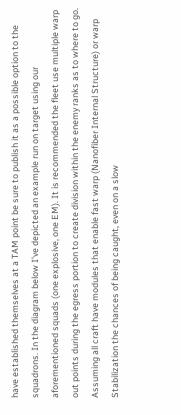have established themselves at a TAM point be sure to publish it as a possible option to the squadrons. In the diagram below I've depicted an example run on target using our aforementioned squads (one explosive, one EM). It is recommended the fleet use multiple warp out points during the egress portion to create division within the enemy ranks as to where to go. Assuming all craft have modules that enable fast warp (Nanofiber Internal Structure) or warp Stabilization the chances of being caught, even on a slow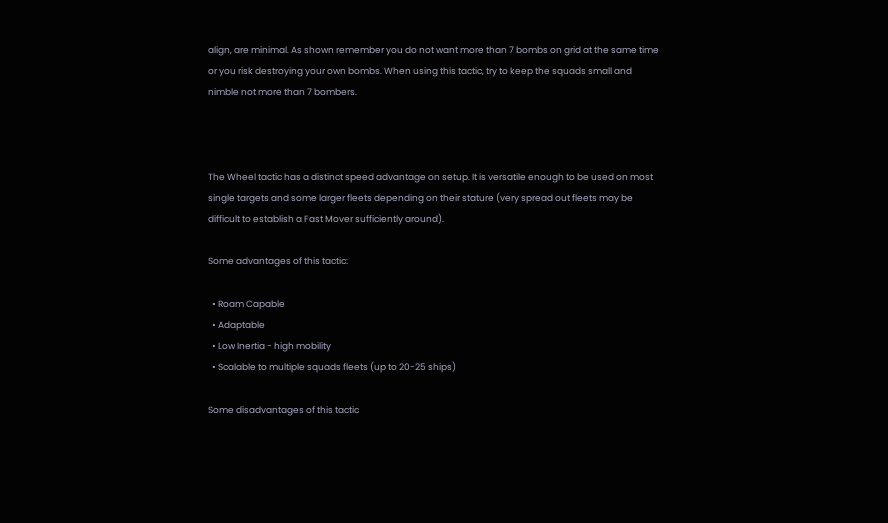align, are minimal. As shown remember you do not want more than 7 bombs on grid at the same time or you risk destroying your own bombs. When using this tactic, try to keep the squads small and nimble not more than 7 bombers.



The Wheel tactic has a distinct speed advantage on setup. It is versatile enough to be used on most single targets and some larger fleets depending on their stature (very spread out fleets may be difficult to establish a Fast Mover sufficiently around).

Some advantages of this tactic:

  • Roam Capable
  • Adaptable
  • Low Inertia - high mobility
  • Scalable to multiple squads fleets (up to 20-25 ships)

Some disadvantages of this tactic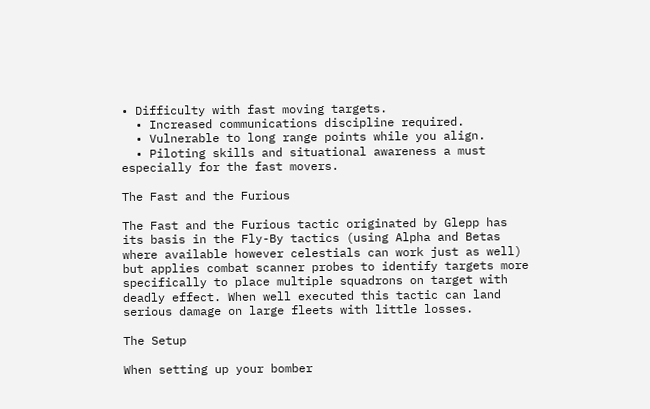• Difficulty with fast moving targets.
  • Increased communications discipline required.
  • Vulnerable to long range points while you align.
  • Piloting skills and situational awareness a must especially for the fast movers.

The Fast and the Furious

The Fast and the Furious tactic originated by Glepp has its basis in the Fly-By tactics (using Alpha and Betas where available however celestials can work just as well) but applies combat scanner probes to identify targets more specifically to place multiple squadrons on target with deadly effect. When well executed this tactic can land serious damage on large fleets with little losses.

The Setup

When setting up your bomber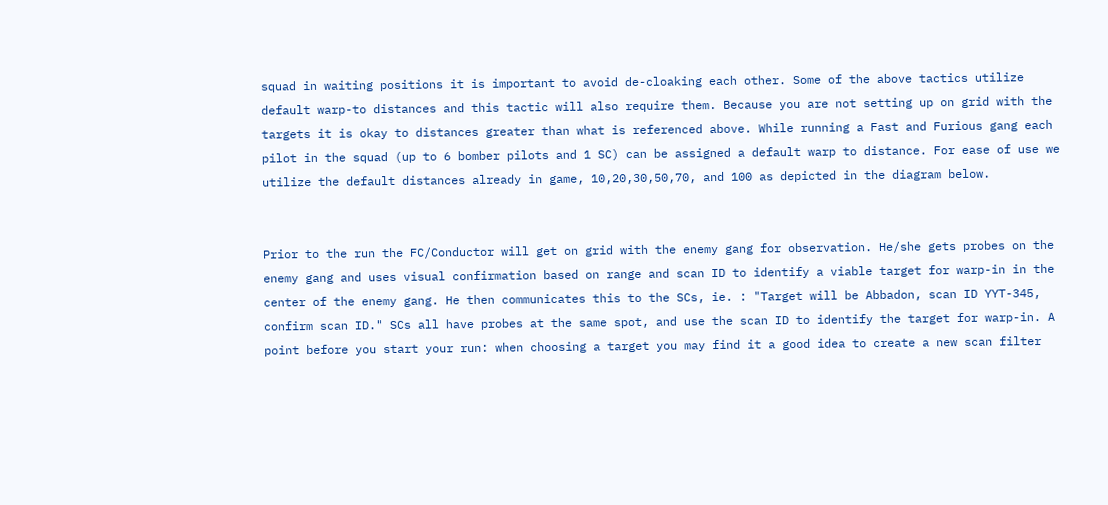squad in waiting positions it is important to avoid de-cloaking each other. Some of the above tactics utilize default warp-to distances and this tactic will also require them. Because you are not setting up on grid with the targets it is okay to distances greater than what is referenced above. While running a Fast and Furious gang each pilot in the squad (up to 6 bomber pilots and 1 SC) can be assigned a default warp to distance. For ease of use we utilize the default distances already in game, 10,20,30,50,70, and 100 as depicted in the diagram below.


Prior to the run the FC/Conductor will get on grid with the enemy gang for observation. He/she gets probes on the enemy gang and uses visual confirmation based on range and scan ID to identify a viable target for warp-in in the center of the enemy gang. He then communicates this to the SCs, ie. : "Target will be Abbadon, scan ID YYT-345, confirm scan ID." SCs all have probes at the same spot, and use the scan ID to identify the target for warp-in. A point before you start your run: when choosing a target you may find it a good idea to create a new scan filter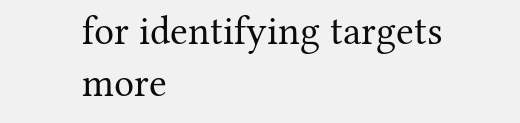for identifying targets more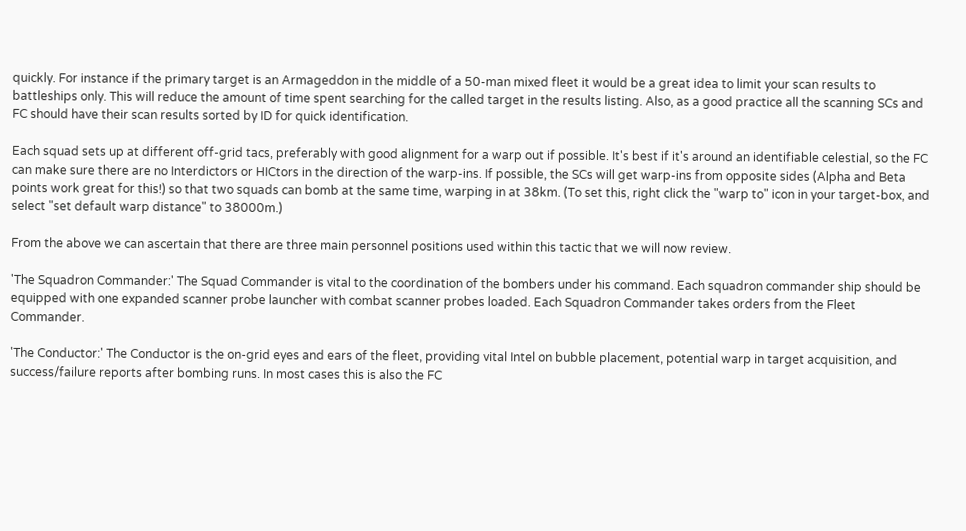quickly. For instance if the primary target is an Armageddon in the middle of a 50-man mixed fleet it would be a great idea to limit your scan results to battleships only. This will reduce the amount of time spent searching for the called target in the results listing. Also, as a good practice all the scanning SCs and FC should have their scan results sorted by ID for quick identification.

Each squad sets up at different off-grid tacs, preferably with good alignment for a warp out if possible. It's best if it's around an identifiable celestial, so the FC can make sure there are no Interdictors or HICtors in the direction of the warp-ins. If possible, the SCs will get warp-ins from opposite sides (Alpha and Beta points work great for this!) so that two squads can bomb at the same time, warping in at 38km. (To set this, right click the "warp to" icon in your target-box, and select "set default warp distance" to 38000m.)

From the above we can ascertain that there are three main personnel positions used within this tactic that we will now review.

'The Squadron Commander:' The Squad Commander is vital to the coordination of the bombers under his command. Each squadron commander ship should be equipped with one expanded scanner probe launcher with combat scanner probes loaded. Each Squadron Commander takes orders from the Fleet Commander.

'The Conductor:' The Conductor is the on-grid eyes and ears of the fleet, providing vital Intel on bubble placement, potential warp in target acquisition, and success/failure reports after bombing runs. In most cases this is also the FC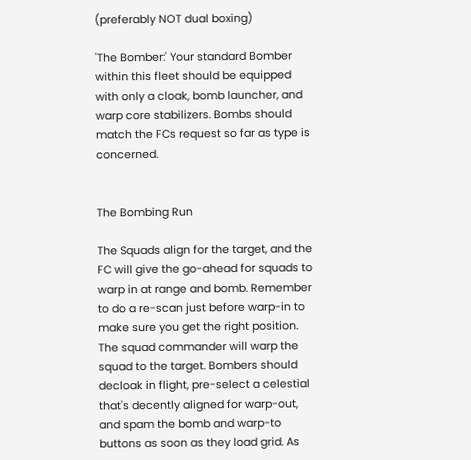(preferably NOT dual boxing)

'The Bomber:' Your standard Bomber within this fleet should be equipped with only a cloak, bomb launcher, and warp core stabilizers. Bombs should match the FCs request so far as type is concerned.


The Bombing Run

The Squads align for the target, and the FC will give the go-ahead for squads to warp in at range and bomb. Remember to do a re-scan just before warp-in to make sure you get the right position. The squad commander will warp the squad to the target. Bombers should decloak in flight, pre-select a celestial that's decently aligned for warp-out, and spam the bomb and warp-to buttons as soon as they load grid. As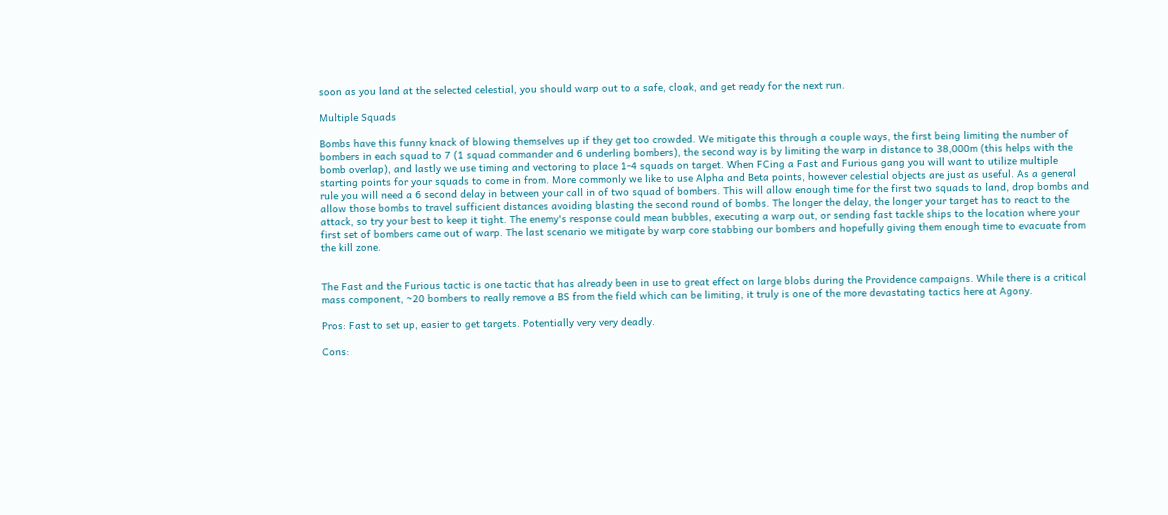soon as you land at the selected celestial, you should warp out to a safe, cloak, and get ready for the next run.

Multiple Squads

Bombs have this funny knack of blowing themselves up if they get too crowded. We mitigate this through a couple ways, the first being limiting the number of bombers in each squad to 7 (1 squad commander and 6 underling bombers), the second way is by limiting the warp in distance to 38,000m (this helps with the bomb overlap), and lastly we use timing and vectoring to place 1-4 squads on target. When FCing a Fast and Furious gang you will want to utilize multiple starting points for your squads to come in from. More commonly we like to use Alpha and Beta points, however celestial objects are just as useful. As a general rule you will need a 6 second delay in between your call in of two squad of bombers. This will allow enough time for the first two squads to land, drop bombs and allow those bombs to travel sufficient distances avoiding blasting the second round of bombs. The longer the delay, the longer your target has to react to the attack, so try your best to keep it tight. The enemy's response could mean bubbles, executing a warp out, or sending fast tackle ships to the location where your first set of bombers came out of warp. The last scenario we mitigate by warp core stabbing our bombers and hopefully giving them enough time to evacuate from the kill zone.


The Fast and the Furious tactic is one tactic that has already been in use to great effect on large blobs during the Providence campaigns. While there is a critical mass component, ~20 bombers to really remove a BS from the field which can be limiting, it truly is one of the more devastating tactics here at Agony.

Pros: Fast to set up, easier to get targets. Potentially very very deadly.

Cons: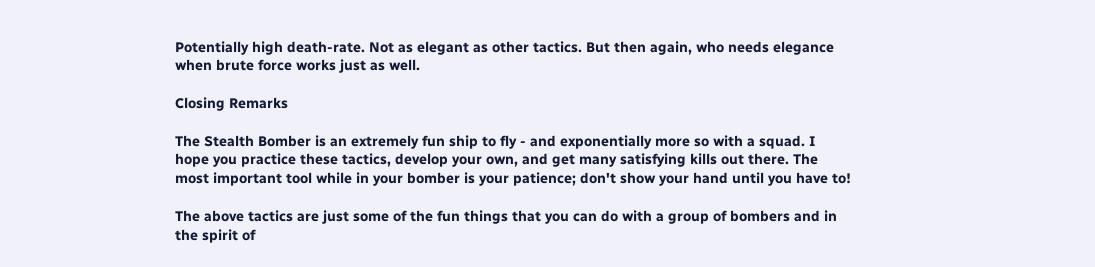Potentially high death-rate. Not as elegant as other tactics. But then again, who needs elegance when brute force works just as well.

Closing Remarks

The Stealth Bomber is an extremely fun ship to fly - and exponentially more so with a squad. I hope you practice these tactics, develop your own, and get many satisfying kills out there. The most important tool while in your bomber is your patience; don't show your hand until you have to!

The above tactics are just some of the fun things that you can do with a group of bombers and in the spirit of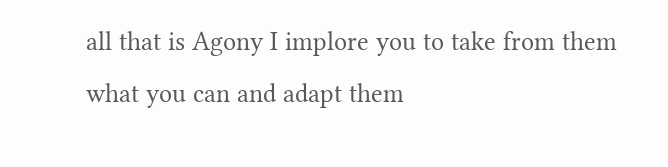all that is Agony I implore you to take from them what you can and adapt them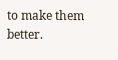to make them better.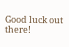Good luck out there!